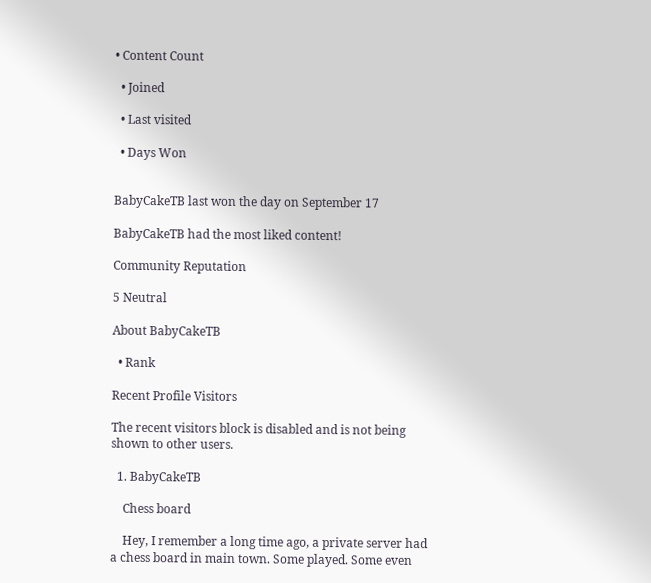• Content Count

  • Joined

  • Last visited

  • Days Won


BabyCakeTB last won the day on September 17

BabyCakeTB had the most liked content!

Community Reputation

5 Neutral

About BabyCakeTB

  • Rank

Recent Profile Visitors

The recent visitors block is disabled and is not being shown to other users.

  1. BabyCakeTB

    Chess board

    Hey, I remember a long time ago, a private server had a chess board in main town. Some played. Some even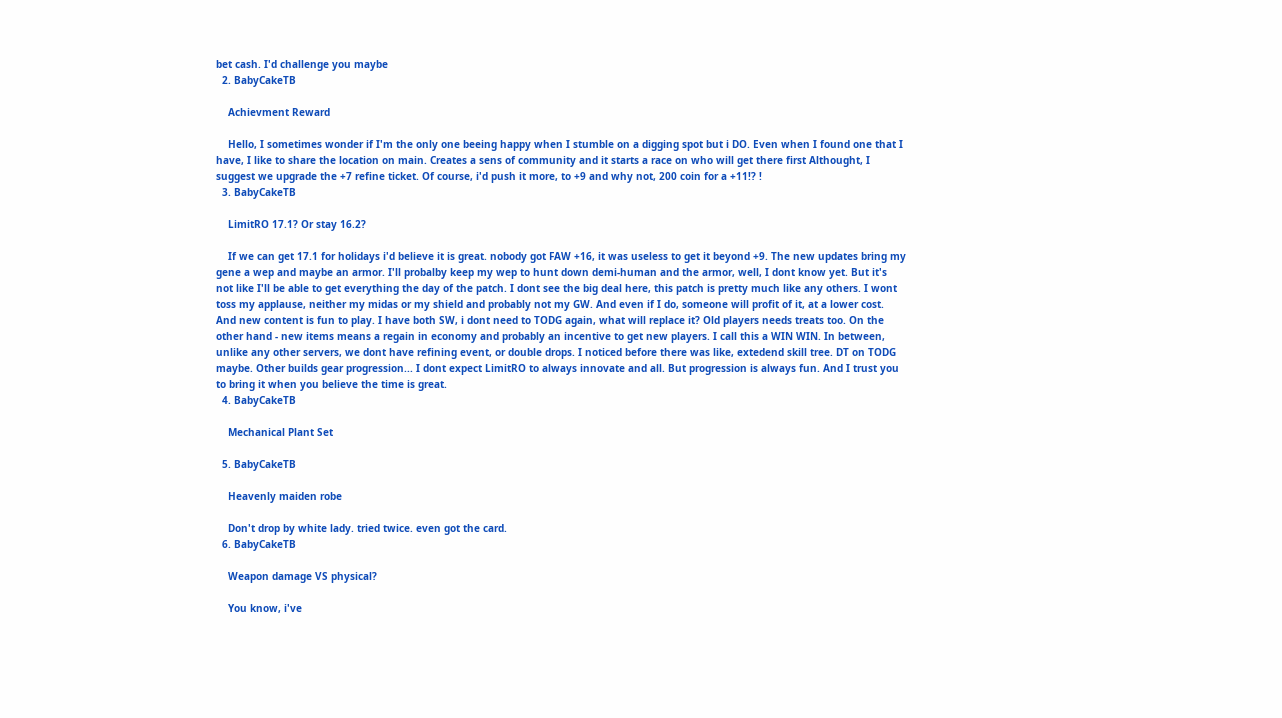bet cash. I'd challenge you maybe
  2. BabyCakeTB

    Achievment Reward

    Hello, I sometimes wonder if I'm the only one beeing happy when I stumble on a digging spot but i DO. Even when I found one that I have, I like to share the location on main. Creates a sens of community and it starts a race on who will get there first Althought, I suggest we upgrade the +7 refine ticket. Of course, i'd push it more, to +9 and why not, 200 coin for a +11!? !
  3. BabyCakeTB

    LimitRO 17.1? Or stay 16.2?

    If we can get 17.1 for holidays i'd believe it is great. nobody got FAW +16, it was useless to get it beyond +9. The new updates bring my gene a wep and maybe an armor. I'll probalby keep my wep to hunt down demi-human and the armor, well, I dont know yet. But it's not like I'll be able to get everything the day of the patch. I dont see the big deal here, this patch is pretty much like any others. I wont toss my applause, neither my midas or my shield and probably not my GW. And even if I do, someone will profit of it, at a lower cost. And new content is fun to play. I have both SW, i dont need to TODG again, what will replace it? Old players needs treats too. On the other hand - new items means a regain in economy and probably an incentive to get new players. I call this a WIN WIN. In between, unlike any other servers, we dont have refining event, or double drops. I noticed before there was like, extedend skill tree. DT on TODG maybe. Other builds gear progression... I dont expect LimitRO to always innovate and all. But progression is always fun. And I trust you to bring it when you believe the time is great.
  4. BabyCakeTB

    Mechanical Plant Set

  5. BabyCakeTB

    Heavenly maiden robe

    Don't drop by white lady. tried twice. even got the card.
  6. BabyCakeTB

    Weapon damage VS physical?

    You know, i've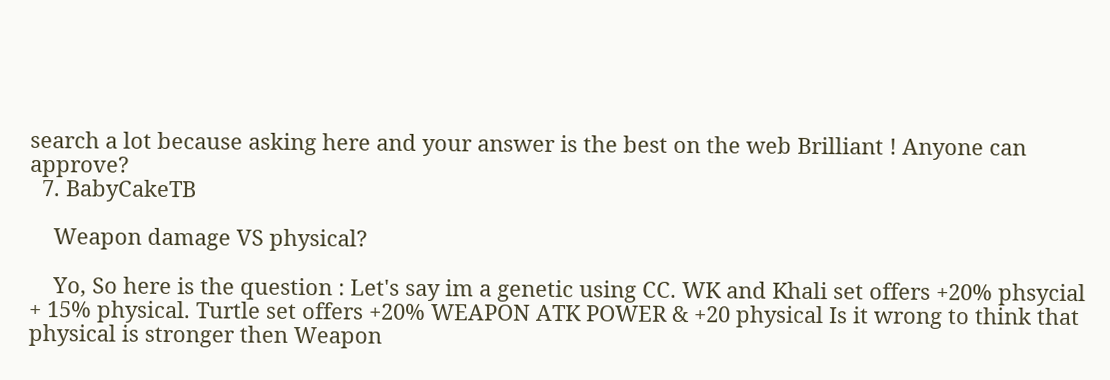search a lot because asking here and your answer is the best on the web Brilliant ! Anyone can approve?
  7. BabyCakeTB

    Weapon damage VS physical?

    Yo, So here is the question : Let's say im a genetic using CC. WK and Khali set offers +20% phsycial + 15% physical. Turtle set offers +20% WEAPON ATK POWER & +20 physical Is it wrong to think that physical is stronger then Weapon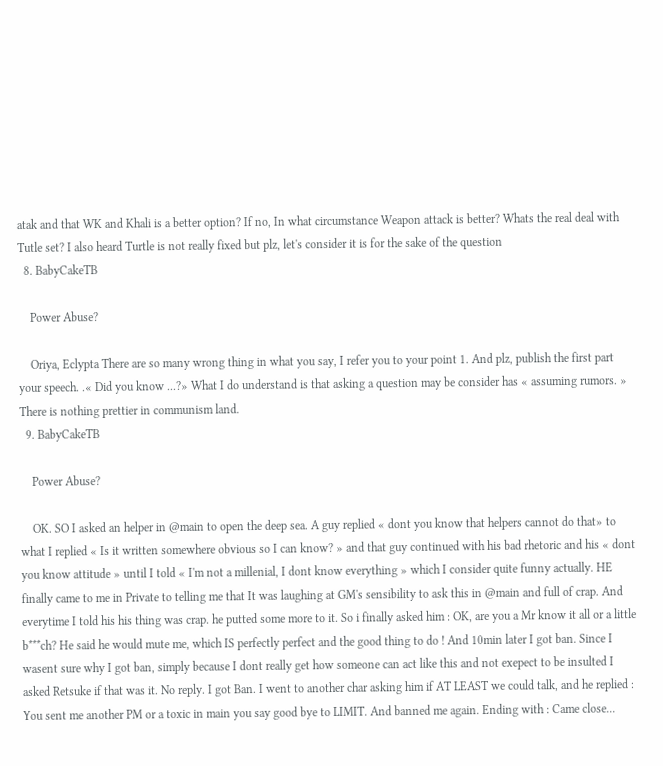atak and that WK and Khali is a better option? If no, In what circumstance Weapon attack is better? Whats the real deal with Tutle set? I also heard Turtle is not really fixed but plz, let's consider it is for the sake of the question
  8. BabyCakeTB

    Power Abuse?

    Oriya, Eclypta There are so many wrong thing in what you say, I refer you to your point 1. And plz, publish the first part your speech. .« Did you know ...?» What I do understand is that asking a question may be consider has « assuming rumors. » There is nothing prettier in communism land.
  9. BabyCakeTB

    Power Abuse?

    OK. SO I asked an helper in @main to open the deep sea. A guy replied « dont you know that helpers cannot do that» to what I replied « Is it written somewhere obvious so I can know? » and that guy continued with his bad rhetoric and his « dont you know attitude » until I told « I'm not a millenial, I dont know everything » which I consider quite funny actually. HE finally came to me in Private to telling me that It was laughing at GM's sensibility to ask this in @main and full of crap. And everytime I told his his thing was crap. he putted some more to it. So i finally asked him : OK, are you a Mr know it all or a little b***ch? He said he would mute me, which IS perfectly perfect and the good thing to do ! And 10min later I got ban. Since I wasent sure why I got ban, simply because I dont really get how someone can act like this and not exepect to be insulted I asked Retsuke if that was it. No reply. I got Ban. I went to another char asking him if AT LEAST we could talk, and he replied : You sent me another PM or a toxic in main you say good bye to LIMIT. And banned me again. Ending with : Came close...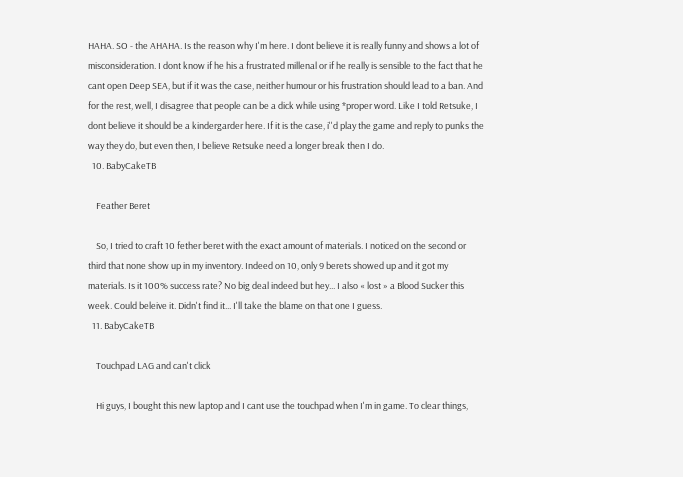HAHA. SO - the AHAHA. Is the reason why I'm here. I dont believe it is really funny and shows a lot of misconsideration. I dont know if he his a frustrated millenal or if he really is sensible to the fact that he cant open Deep SEA, but if it was the case, neither humour or his frustration should lead to a ban. And for the rest, well, I disagree that people can be a dick while using *proper word. Like I told Retsuke, I dont believe it should be a kindergarder here. If it is the case, i''d play the game and reply to punks the way they do, but even then, I believe Retsuke need a longer break then I do.
  10. BabyCakeTB

    Feather Beret

    So, I tried to craft 10 fether beret with the exact amount of materials. I noticed on the second or third that none show up in my inventory. Indeed on 10, only 9 berets showed up and it got my materials. Is it 100% success rate? No big deal indeed but hey... I also « lost » a Blood Sucker this week. Could beleive it. Didn't find it... I'll take the blame on that one I guess.
  11. BabyCakeTB

    Touchpad LAG and can't click

    Hi guys, I bought this new laptop and I cant use the touchpad when I'm in game. To clear things,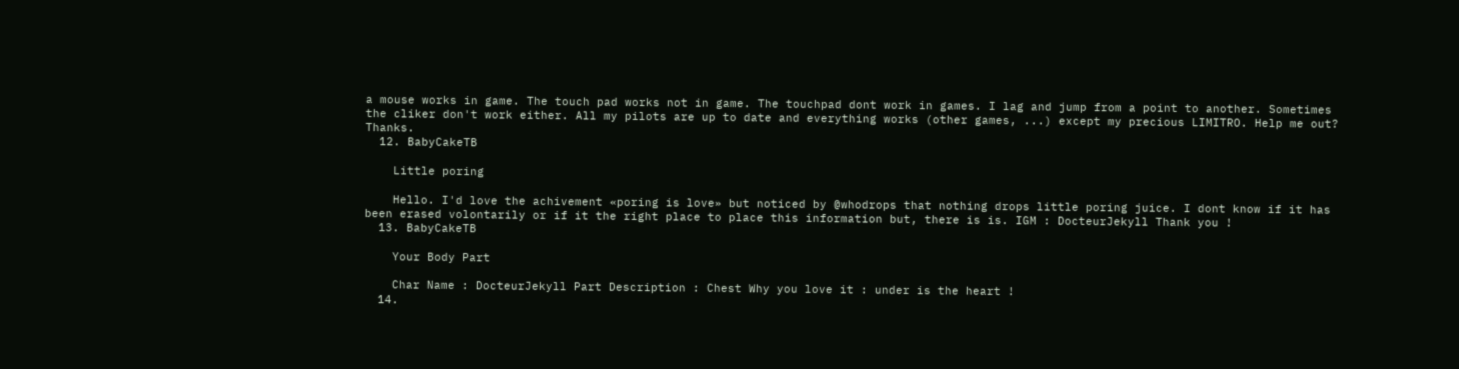a mouse works in game. The touch pad works not in game. The touchpad dont work in games. I lag and jump from a point to another. Sometimes the cliker don't work either. All my pilots are up to date and everything works (other games, ...) except my precious LIMITRO. Help me out? Thanks.
  12. BabyCakeTB

    Little poring

    Hello. I'd love the achivement «poring is love» but noticed by @whodrops that nothing drops little poring juice. I dont know if it has been erased volontarily or if it the right place to place this information but, there is is. IGM : DocteurJekyll Thank you !
  13. BabyCakeTB

    Your Body Part

    Char Name : DocteurJekyll Part Description : Chest Why you love it : under is the heart !
  14.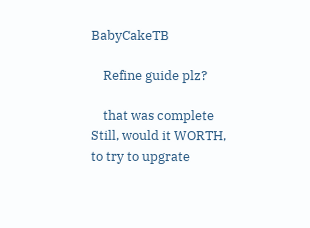BabyCakeTB

    Refine guide plz?

    that was complete Still, would it WORTH, to try to upgrate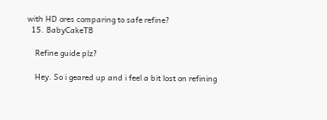with HD ores comparing to safe refine?
  15. BabyCakeTB

    Refine guide plz?

    Hey. So i geared up and i feel a bit lost on refining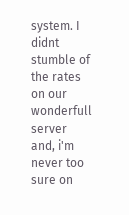system. I didnt stumble of the rates on our wonderfull server and, i'm never too sure on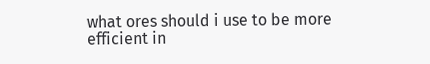what ores should i use to be more efficient in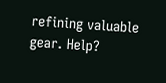refining valuable gear. Help?